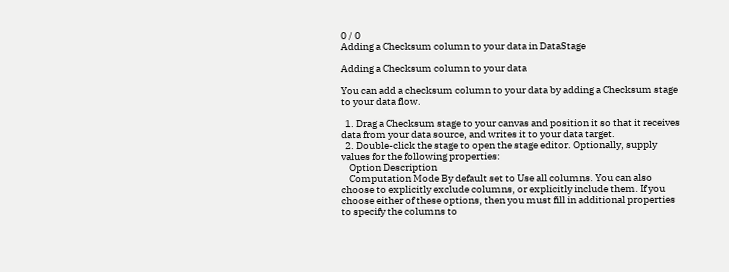0 / 0
Adding a Checksum column to your data in DataStage

Adding a Checksum column to your data

You can add a checksum column to your data by adding a Checksum stage to your data flow.

  1. Drag a Checksum stage to your canvas and position it so that it receives data from your data source, and writes it to your data target.
  2. Double-click the stage to open the stage editor. Optionally, supply values for the following properties:
    Option Description
    Computation Mode By default set to Use all columns. You can also choose to explicitly exclude columns, or explicitly include them. If you choose either of these options, then you must fill in additional properties to specify the columns to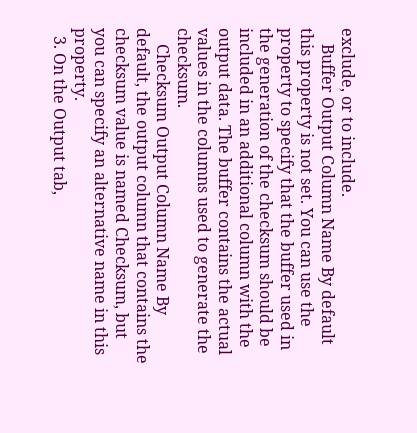exclude, or to include.
    Buffer Output Column Name By default this property is not set. You can use the property to specify that the buffer used in the generation of the checksum should be included in an additional column with the output data. The buffer contains the actual values in the columns used to generate the checksum.
    Checksum Output Column Name By default, the output column that contains the checksum value is named Checksum, but you can specify an alternative name in this property.
  3. On the Output tab,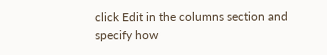click Edit in the columns section and specify how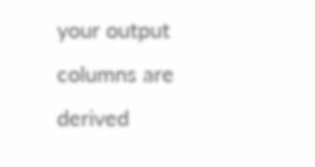your output columns are derived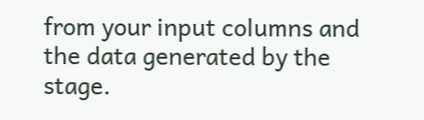from your input columns and the data generated by the stage.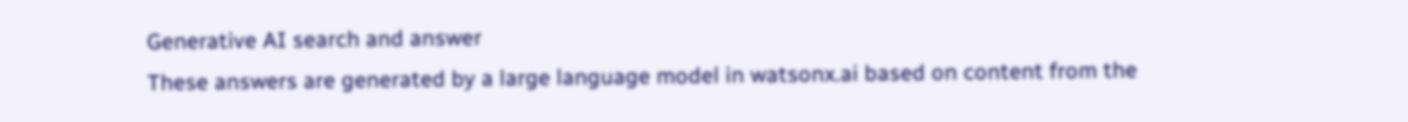Generative AI search and answer
These answers are generated by a large language model in watsonx.ai based on content from the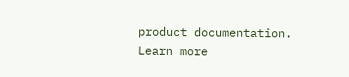product documentation. Learn more